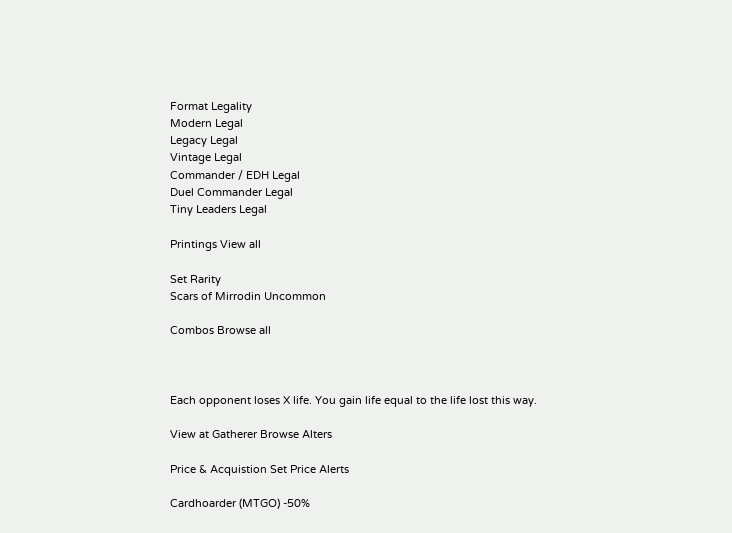Format Legality
Modern Legal
Legacy Legal
Vintage Legal
Commander / EDH Legal
Duel Commander Legal
Tiny Leaders Legal

Printings View all

Set Rarity
Scars of Mirrodin Uncommon

Combos Browse all



Each opponent loses X life. You gain life equal to the life lost this way.

View at Gatherer Browse Alters

Price & Acquistion Set Price Alerts

Cardhoarder (MTGO) -50%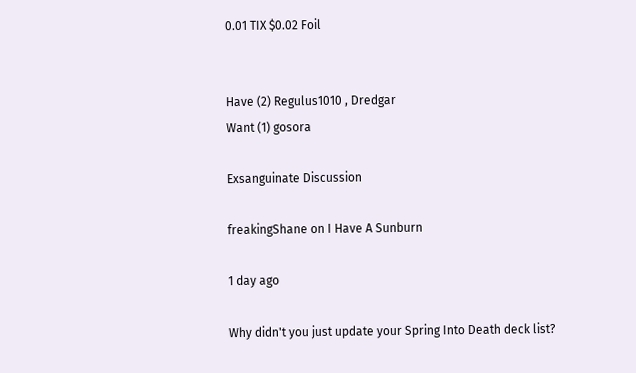0.01 TIX $0.02 Foil


Have (2) Regulus1010 , Dredgar
Want (1) gosora

Exsanguinate Discussion

freakingShane on I Have A Sunburn

1 day ago

Why didn't you just update your Spring Into Death deck list?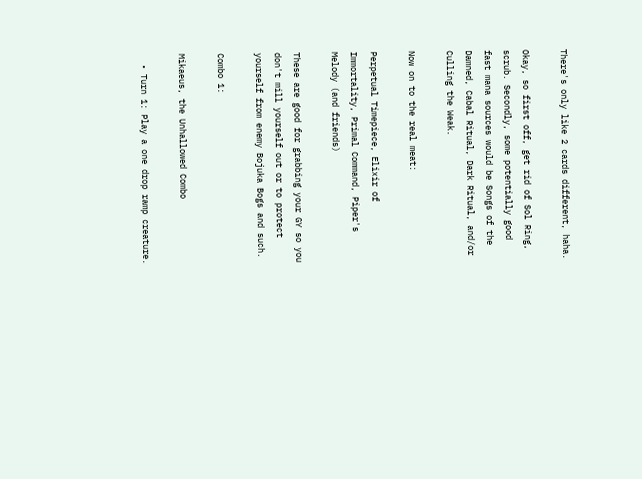There's only like 2 cards different, haha.

Okay, so first off, get rid of Sol Ring, scrub. Secondly, some potentially good fast mana sources would be Songs of the Damned, Cabal Ritual, Dark Ritual, and/or Culling the Weak.

Now on to the real meat:

Perpetual Timepiece, Elixir of Immortality, Primal Command, Piper's Melody (and friends)

These are good for grabbing your GY so you don't mill yourself out or to protect yourself from enemy Bojuka Bogs and such.

Combo 1:

Mikaeus, the Unhallowed Combo

  • Turn 1: Play a one drop ramp creature.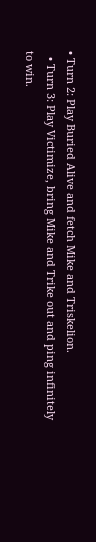• Turn 2: Play Buried Alive and fetch Mike and Triskelion.
  • Turn 3: Play Victimize, bring Mike and Trike out and ping infinitely to win.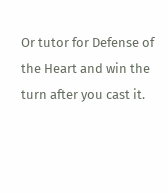Or tutor for Defense of the Heart and win the turn after you cast it.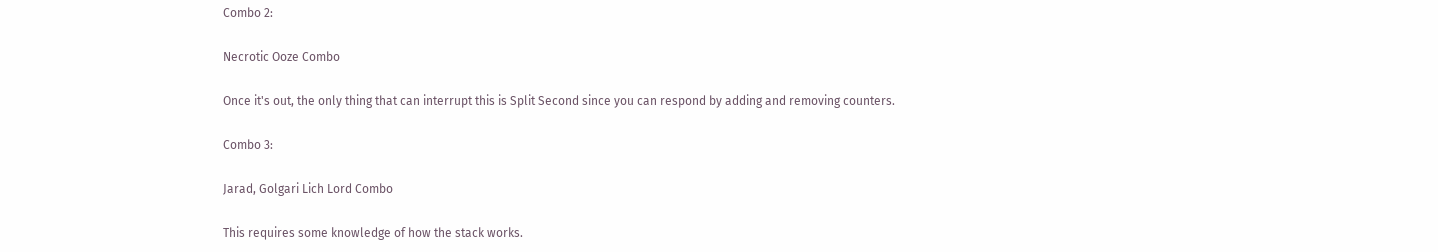Combo 2:

Necrotic Ooze Combo

Once it's out, the only thing that can interrupt this is Split Second since you can respond by adding and removing counters.

Combo 3:

Jarad, Golgari Lich Lord Combo

This requires some knowledge of how the stack works.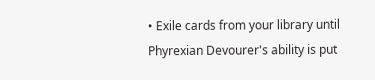• Exile cards from your library until Phyrexian Devourer's ability is put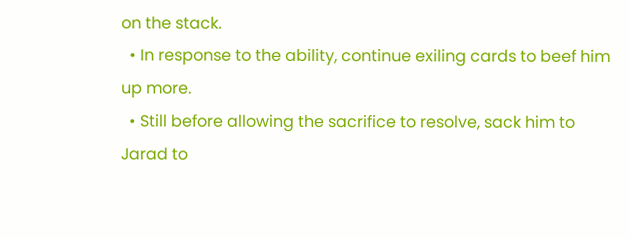on the stack.
  • In response to the ability, continue exiling cards to beef him up more.
  • Still before allowing the sacrifice to resolve, sack him to Jarad to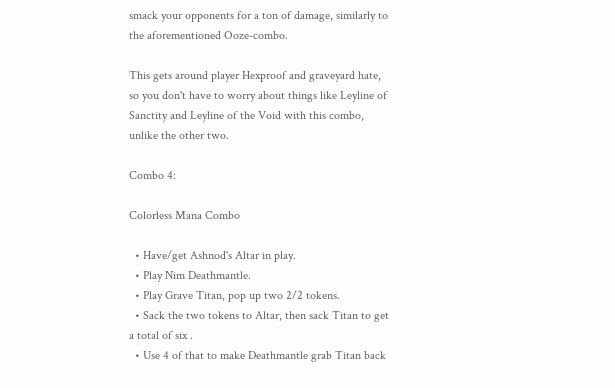smack your opponents for a ton of damage, similarly to the aforementioned Ooze-combo.

This gets around player Hexproof and graveyard hate, so you don't have to worry about things like Leyline of Sanctity and Leyline of the Void with this combo, unlike the other two.

Combo 4:

Colorless Mana Combo

  • Have/get Ashnod's Altar in play.
  • Play Nim Deathmantle.
  • Play Grave Titan, pop up two 2/2 tokens.
  • Sack the two tokens to Altar, then sack Titan to get a total of six .
  • Use 4 of that to make Deathmantle grab Titan back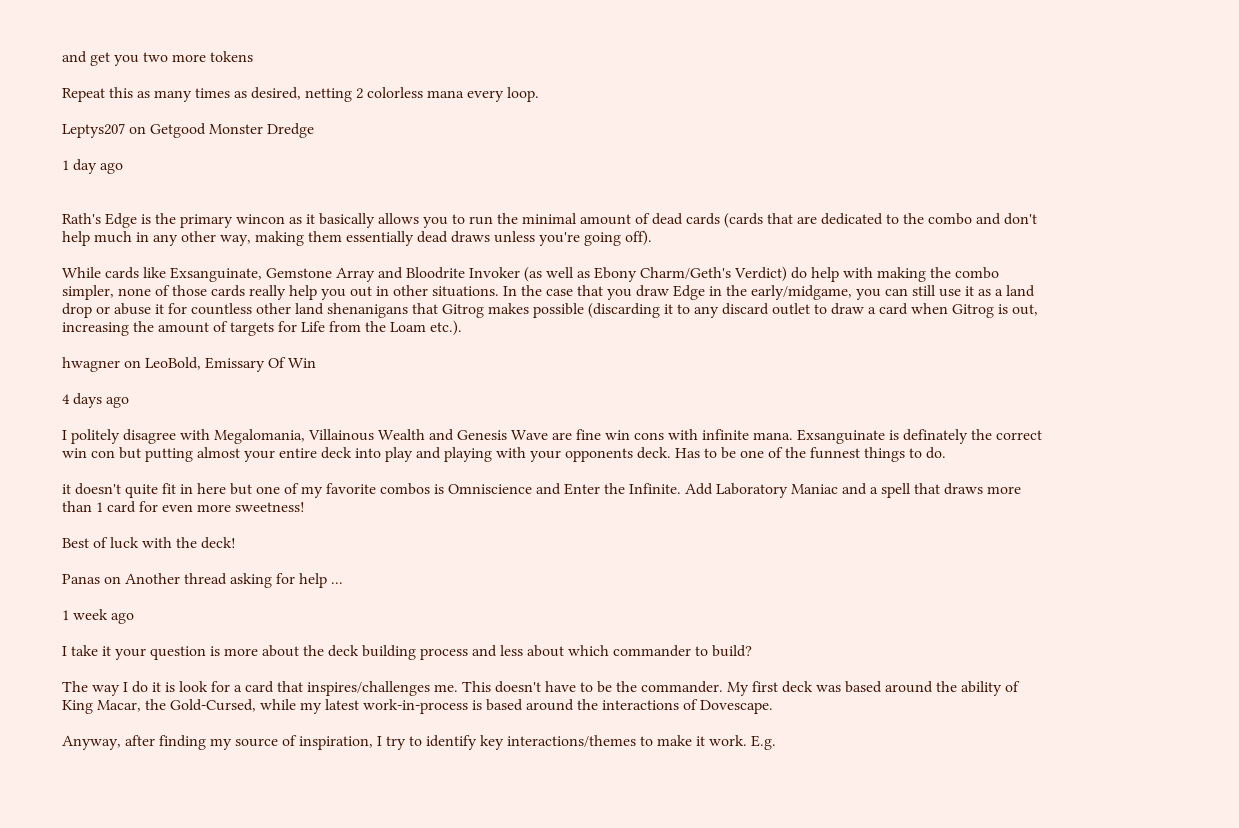and get you two more tokens

Repeat this as many times as desired, netting 2 colorless mana every loop.

Leptys207 on Getgood Monster Dredge

1 day ago


Rath's Edge is the primary wincon as it basically allows you to run the minimal amount of dead cards (cards that are dedicated to the combo and don't help much in any other way, making them essentially dead draws unless you're going off).

While cards like Exsanguinate, Gemstone Array and Bloodrite Invoker (as well as Ebony Charm/Geth's Verdict) do help with making the combo simpler, none of those cards really help you out in other situations. In the case that you draw Edge in the early/midgame, you can still use it as a land drop or abuse it for countless other land shenanigans that Gitrog makes possible (discarding it to any discard outlet to draw a card when Gitrog is out, increasing the amount of targets for Life from the Loam etc.).

hwagner on LeoBold, Emissary Of Win

4 days ago

I politely disagree with Megalomania, Villainous Wealth and Genesis Wave are fine win cons with infinite mana. Exsanguinate is definately the correct win con but putting almost your entire deck into play and playing with your opponents deck. Has to be one of the funnest things to do.

it doesn't quite fit in here but one of my favorite combos is Omniscience and Enter the Infinite. Add Laboratory Maniac and a spell that draws more than 1 card for even more sweetness!

Best of luck with the deck!

Panas on Another thread asking for help ...

1 week ago

I take it your question is more about the deck building process and less about which commander to build?

The way I do it is look for a card that inspires/challenges me. This doesn't have to be the commander. My first deck was based around the ability of King Macar, the Gold-Cursed, while my latest work-in-process is based around the interactions of Dovescape.

Anyway, after finding my source of inspiration, I try to identify key interactions/themes to make it work. E.g.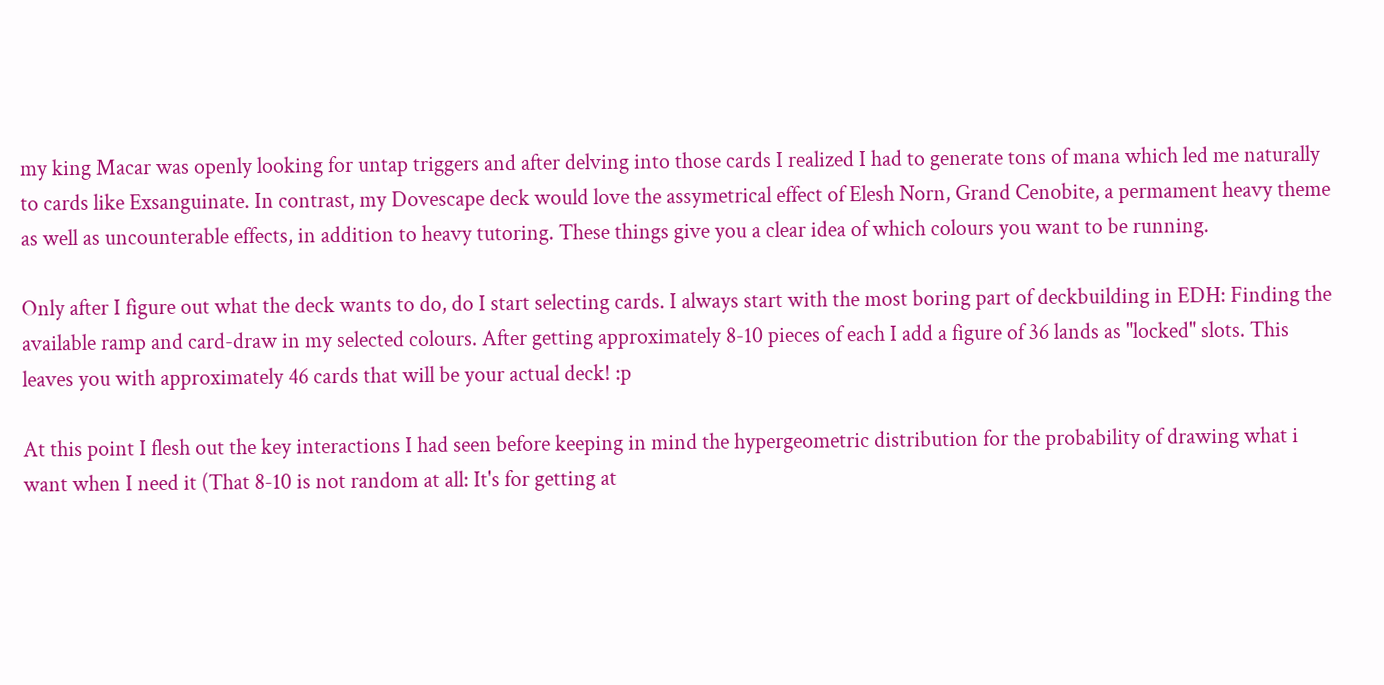my king Macar was openly looking for untap triggers and after delving into those cards I realized I had to generate tons of mana which led me naturally to cards like Exsanguinate. In contrast, my Dovescape deck would love the assymetrical effect of Elesh Norn, Grand Cenobite, a permament heavy theme as well as uncounterable effects, in addition to heavy tutoring. These things give you a clear idea of which colours you want to be running.

Only after I figure out what the deck wants to do, do I start selecting cards. I always start with the most boring part of deckbuilding in EDH: Finding the available ramp and card-draw in my selected colours. After getting approximately 8-10 pieces of each I add a figure of 36 lands as "locked" slots. This leaves you with approximately 46 cards that will be your actual deck! :p

At this point I flesh out the key interactions I had seen before keeping in mind the hypergeometric distribution for the probability of drawing what i want when I need it (That 8-10 is not random at all: It's for getting at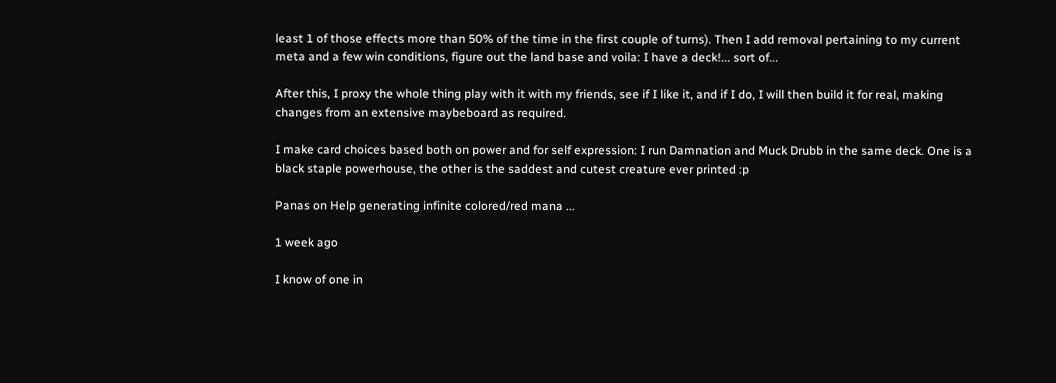least 1 of those effects more than 50% of the time in the first couple of turns). Then I add removal pertaining to my current meta and a few win conditions, figure out the land base and voila: I have a deck!... sort of...

After this, I proxy the whole thing play with it with my friends, see if I like it, and if I do, I will then build it for real, making changes from an extensive maybeboard as required.

I make card choices based both on power and for self expression: I run Damnation and Muck Drubb in the same deck. One is a black staple powerhouse, the other is the saddest and cutest creature ever printed :p

Panas on Help generating infinite colored/red mana ...

1 week ago

I know of one in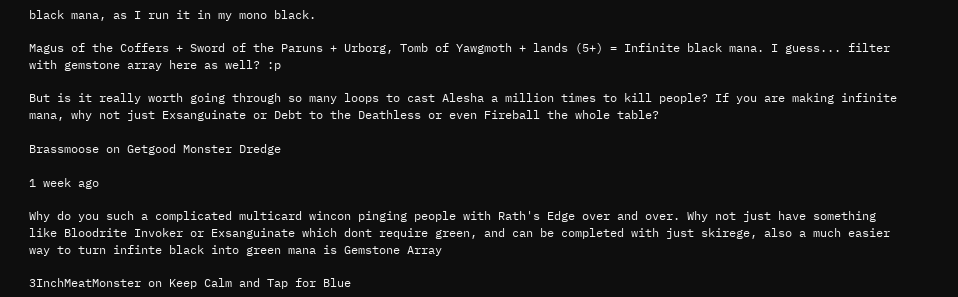black mana, as I run it in my mono black.

Magus of the Coffers + Sword of the Paruns + Urborg, Tomb of Yawgmoth + lands (5+) = Infinite black mana. I guess... filter with gemstone array here as well? :p

But is it really worth going through so many loops to cast Alesha a million times to kill people? If you are making infinite mana, why not just Exsanguinate or Debt to the Deathless or even Fireball the whole table?

Brassmoose on Getgood Monster Dredge

1 week ago

Why do you such a complicated multicard wincon pinging people with Rath's Edge over and over. Why not just have something like Bloodrite Invoker or Exsanguinate which dont require green, and can be completed with just skirege, also a much easier way to turn infinte black into green mana is Gemstone Array

3InchMeatMonster on Keep Calm and Tap for Blue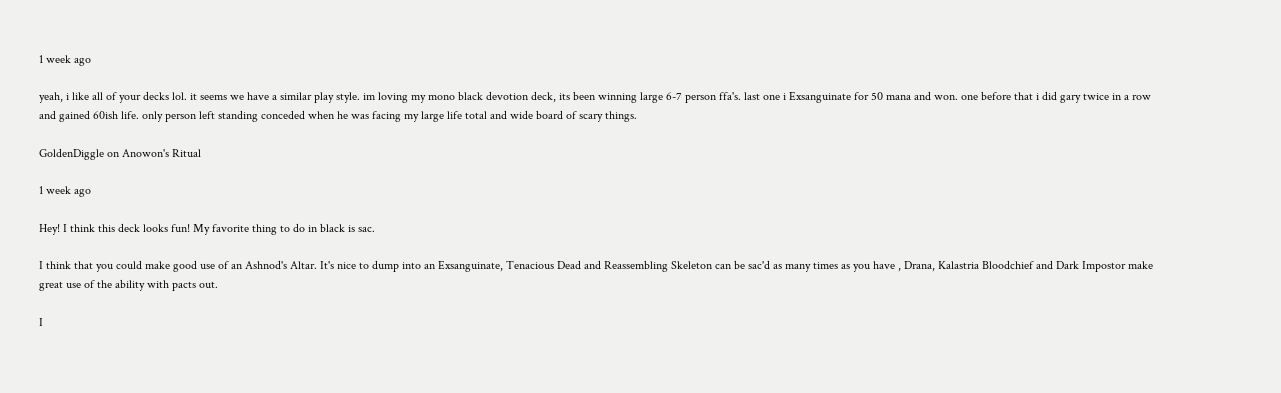1 week ago

yeah, i like all of your decks lol. it seems we have a similar play style. im loving my mono black devotion deck, its been winning large 6-7 person ffa's. last one i Exsanguinate for 50 mana and won. one before that i did gary twice in a row and gained 60ish life. only person left standing conceded when he was facing my large life total and wide board of scary things.

GoldenDiggle on Anowon's Ritual

1 week ago

Hey! I think this deck looks fun! My favorite thing to do in black is sac.

I think that you could make good use of an Ashnod's Altar. It's nice to dump into an Exsanguinate, Tenacious Dead and Reassembling Skeleton can be sac'd as many times as you have , Drana, Kalastria Bloodchief and Dark Impostor make great use of the ability with pacts out.

I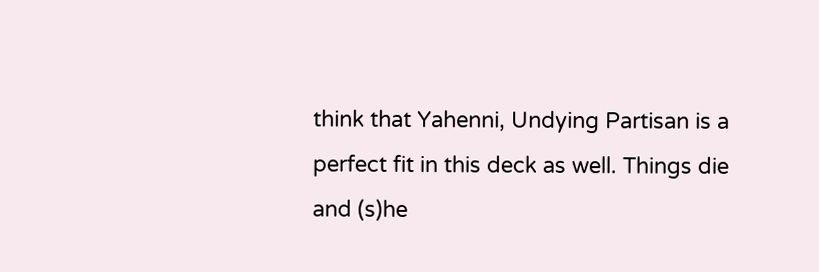think that Yahenni, Undying Partisan is a perfect fit in this deck as well. Things die and (s)he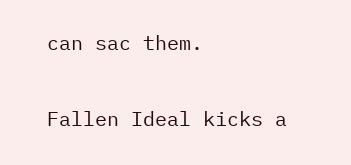can sac them.

Fallen Ideal kicks a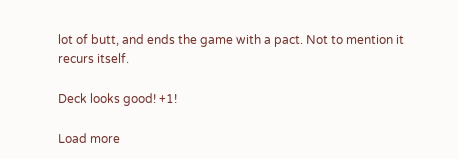lot of butt, and ends the game with a pact. Not to mention it recurs itself.

Deck looks good! +1!

Load more